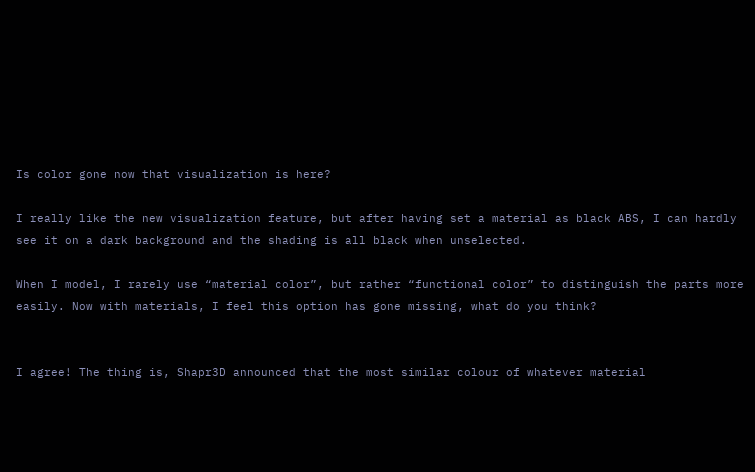Is color gone now that visualization is here?

I really like the new visualization feature, but after having set a material as black ABS, I can hardly see it on a dark background and the shading is all black when unselected.

When I model, I rarely use “material color”, but rather “functional color” to distinguish the parts more easily. Now with materials, I feel this option has gone missing, what do you think?


I agree! The thing is, Shapr3D announced that the most similar colour of whatever material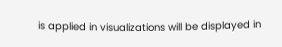is applied in visualizations will be displayed in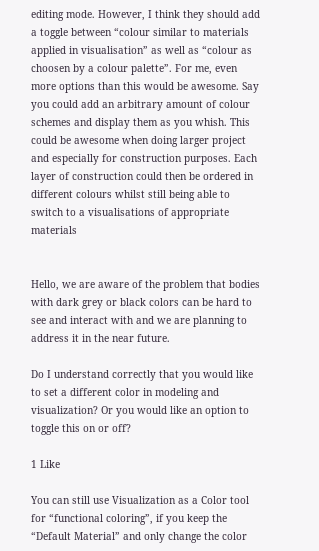editing mode. However, I think they should add a toggle between “colour similar to materials applied in visualisation” as well as “colour as choosen by a colour palette”. For me, even more options than this would be awesome. Say you could add an arbitrary amount of colour schemes and display them as you whish. This could be awesome when doing larger project and especially for construction purposes. Each layer of construction could then be ordered in different colours whilst still being able to switch to a visualisations of appropriate materials


Hello, we are aware of the problem that bodies with dark grey or black colors can be hard to see and interact with and we are planning to address it in the near future.

Do I understand correctly that you would like to set a different color in modeling and visualization? Or you would like an option to toggle this on or off?

1 Like

You can still use Visualization as a Color tool for “functional coloring”, if you keep the “Default Material” and only change the color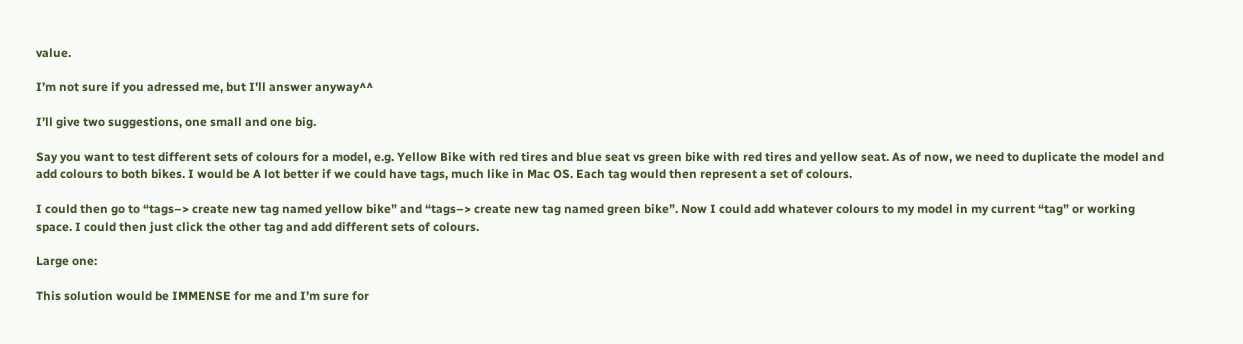value.

I’m not sure if you adressed me, but I’ll answer anyway^^

I’ll give two suggestions, one small and one big.

Say you want to test different sets of colours for a model, e.g. Yellow Bike with red tires and blue seat vs green bike with red tires and yellow seat. As of now, we need to duplicate the model and add colours to both bikes. I would be A lot better if we could have tags, much like in Mac OS. Each tag would then represent a set of colours.

I could then go to “tags–> create new tag named yellow bike” and “tags–> create new tag named green bike”. Now I could add whatever colours to my model in my current “tag” or working space. I could then just click the other tag and add different sets of colours.

Large one:

This solution would be IMMENSE for me and I’m sure for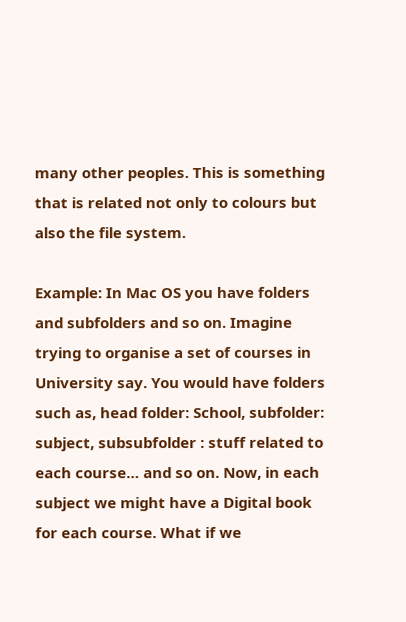many other peoples. This is something that is related not only to colours but also the file system.

Example: In Mac OS you have folders and subfolders and so on. Imagine trying to organise a set of courses in University say. You would have folders such as, head folder: School, subfolder: subject, subsubfolder : stuff related to each course… and so on. Now, in each subject we might have a Digital book for each course. What if we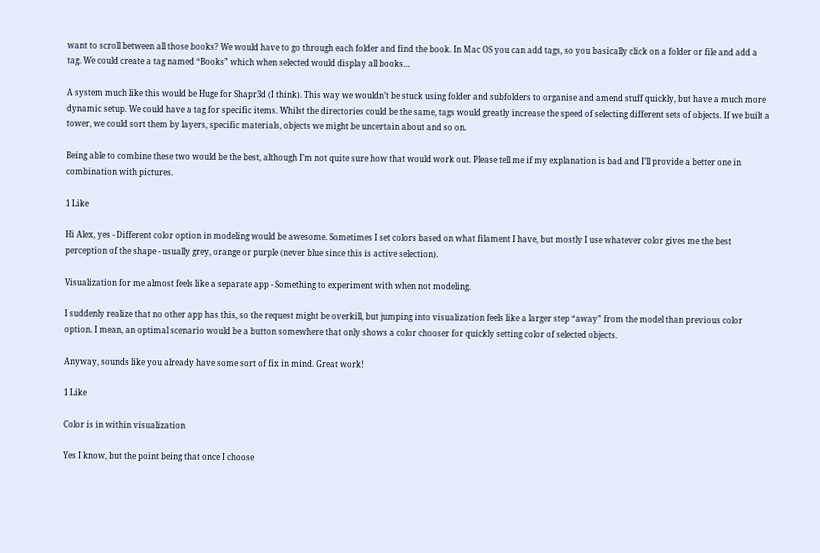want to scroll between all those books? We would have to go through each folder and find the book. In Mac OS you can add tags, so you basically click on a folder or file and add a tag. We could create a tag named “Books” which when selected would display all books…

A system much like this would be Huge for Shapr3d (I think). This way we wouldn’t be stuck using folder and subfolders to organise and amend stuff quickly, but have a much more dynamic setup. We could have a tag for specific items. Whilst the directories could be the same, tags would greatly increase the speed of selecting different sets of objects. If we built a tower, we could sort them by layers, specific materials, objects we might be uncertain about and so on.

Being able to combine these two would be the best, although I’m not quite sure how that would work out. Please tell me if my explanation is bad and I’ll provide a better one in combination with pictures.

1 Like

Hi Alex, yes - Different color option in modeling would be awesome. Sometimes I set colors based on what filament I have, but mostly I use whatever color gives me the best perception of the shape - usually grey, orange or purple (never blue since this is active selection).

Visualization for me almost feels like a separate app - Something to experiment with when not modeling.

I suddenly realize that no other app has this, so the request might be overkill, but jumping into visualization feels like a larger step “away” from the model than previous color option. I mean, an optimal scenario would be a button somewhere that only shows a color chooser for quickly setting color of selected objects.

Anyway, sounds like you already have some sort of fix in mind. Great work!

1 Like

Color is in within visualization

Yes I know, but the point being that once I choose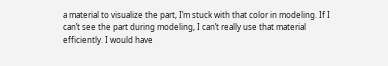a material to visualize the part, I’m stuck with that color in modeling. If I can’t see the part during modeling, I can’t really use that material efficiently. I would have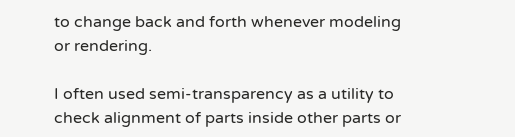to change back and forth whenever modeling or rendering.

I often used semi-transparency as a utility to check alignment of parts inside other parts or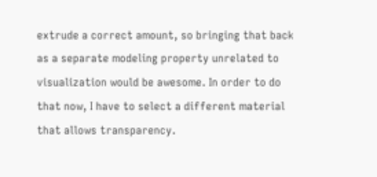extrude a correct amount, so bringing that back as a separate modeling property unrelated to visualization would be awesome. In order to do that now, I have to select a different material that allows transparency.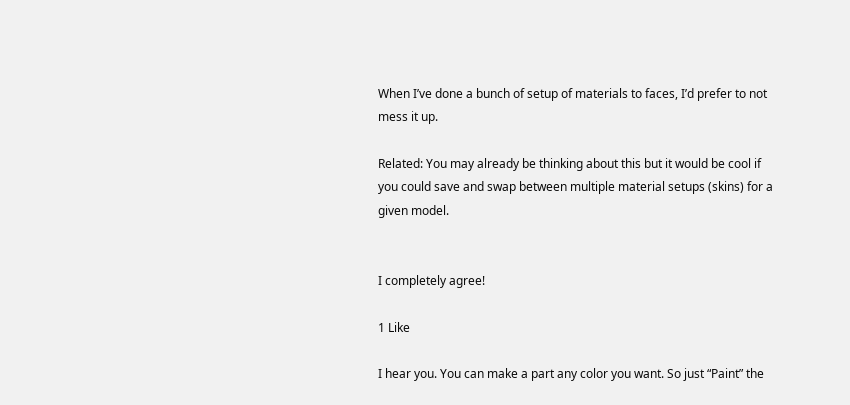When I’ve done a bunch of setup of materials to faces, I’d prefer to not mess it up.

Related: You may already be thinking about this but it would be cool if you could save and swap between multiple material setups (skins) for a given model.


I completely agree!

1 Like

I hear you. You can make a part any color you want. So just “Paint” the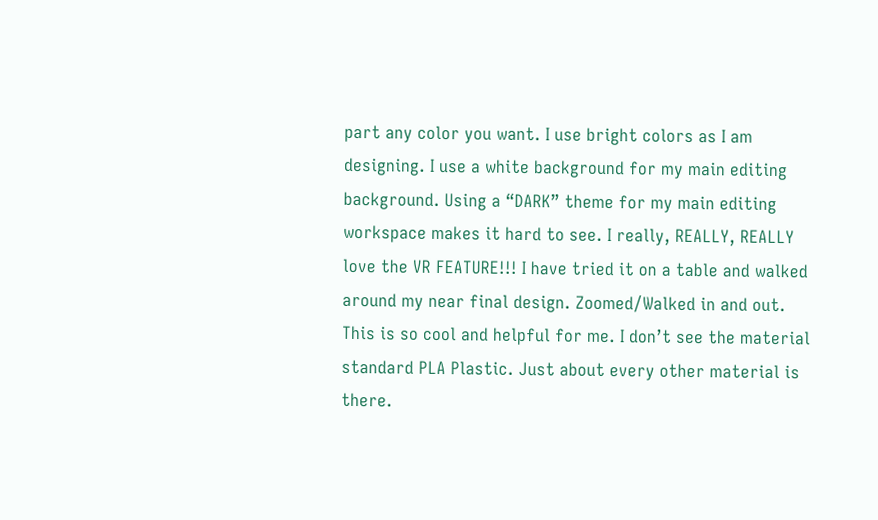part any color you want. I use bright colors as I am designing. I use a white background for my main editing background. Using a “DARK” theme for my main editing workspace makes it hard to see. I really, REALLY, REALLY love the VR FEATURE!!! I have tried it on a table and walked around my near final design. Zoomed/Walked in and out. This is so cool and helpful for me. I don’t see the material standard PLA Plastic. Just about every other material is there.